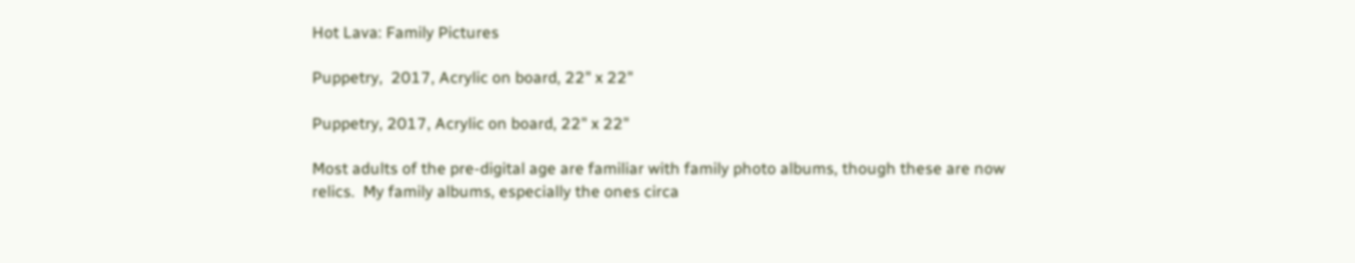Hot Lava: Family Pictures

Puppetry,  2017, Acrylic on board, 22" x 22"

Puppetry, 2017, Acrylic on board, 22" x 22"

Most adults of the pre-digital age are familiar with family photo albums, though these are now relics.  My family albums, especially the ones circa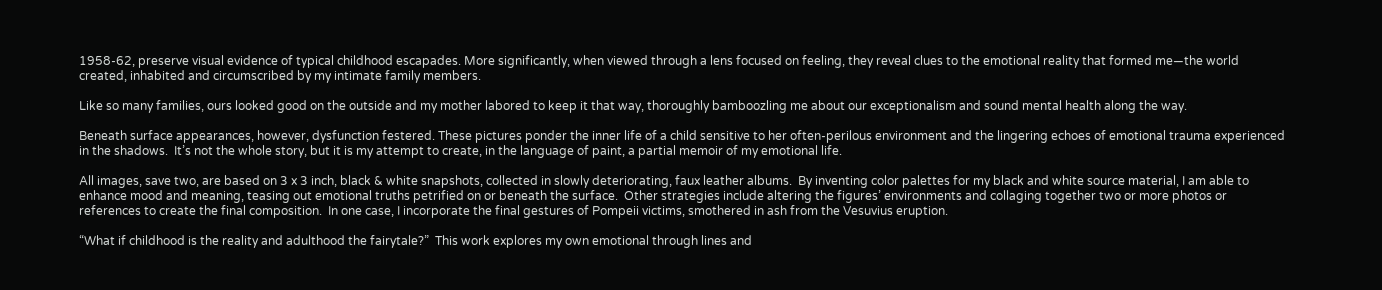1958-62, preserve visual evidence of typical childhood escapades. More significantly, when viewed through a lens focused on feeling, they reveal clues to the emotional reality that formed me—the world created, inhabited and circumscribed by my intimate family members.

Like so many families, ours looked good on the outside and my mother labored to keep it that way, thoroughly bamboozling me about our exceptionalism and sound mental health along the way.

Beneath surface appearances, however, dysfunction festered. These pictures ponder the inner life of a child sensitive to her often-perilous environment and the lingering echoes of emotional trauma experienced in the shadows.  It’s not the whole story, but it is my attempt to create, in the language of paint, a partial memoir of my emotional life.

All images, save two, are based on 3 x 3 inch, black & white snapshots, collected in slowly deteriorating, faux leather albums.  By inventing color palettes for my black and white source material, I am able to enhance mood and meaning, teasing out emotional truths petrified on or beneath the surface.  Other strategies include altering the figures’ environments and collaging together two or more photos or references to create the final composition.  In one case, I incorporate the final gestures of Pompeii victims, smothered in ash from the Vesuvius eruption.

“What if childhood is the reality and adulthood the fairytale?”  This work explores my own emotional through lines and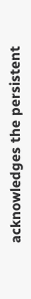acknowledges the persistent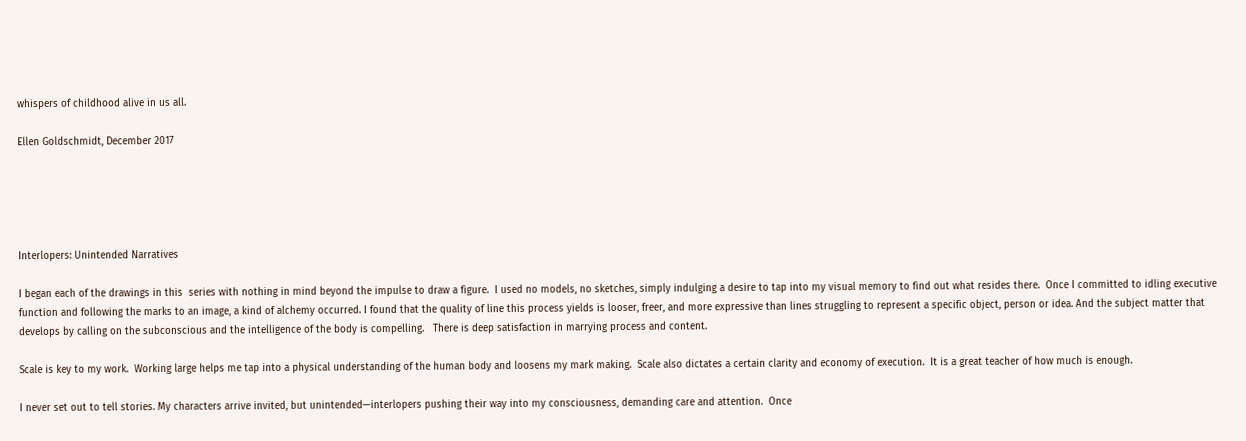whispers of childhood alive in us all.

Ellen Goldschmidt, December 2017





Interlopers: Unintended Narratives

I began each of the drawings in this  series with nothing in mind beyond the impulse to draw a figure.  I used no models, no sketches, simply indulging a desire to tap into my visual memory to find out what resides there.  Once I committed to idling executive function and following the marks to an image, a kind of alchemy occurred. I found that the quality of line this process yields is looser, freer, and more expressive than lines struggling to represent a specific object, person or idea. And the subject matter that develops by calling on the subconscious and the intelligence of the body is compelling.   There is deep satisfaction in marrying process and content.

Scale is key to my work.  Working large helps me tap into a physical understanding of the human body and loosens my mark making.  Scale also dictates a certain clarity and economy of execution.  It is a great teacher of how much is enough.

I never set out to tell stories. My characters arrive invited, but unintended—interlopers pushing their way into my consciousness, demanding care and attention.  Once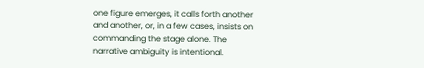one figure emerges, it calls forth another and another, or, in a few cases, insists on commanding the stage alone. The narrative ambiguity is intentional.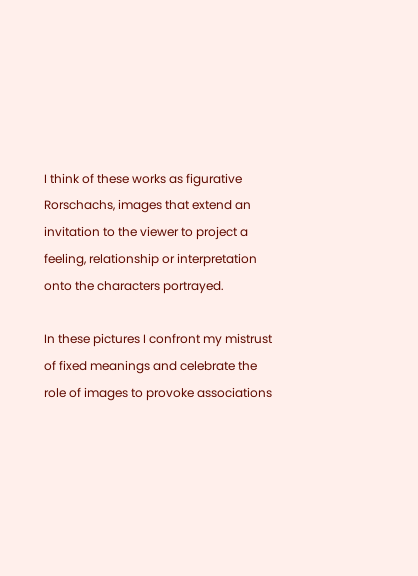I think of these works as figurative Rorschachs, images that extend an invitation to the viewer to project a feeling, relationship or interpretation onto the characters portrayed.

In these pictures I confront my mistrust of fixed meanings and celebrate the role of images to provoke associations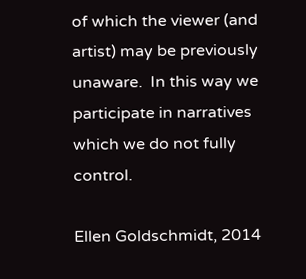of which the viewer (and artist) may be previously unaware.  In this way we participate in narratives which we do not fully control.

Ellen Goldschmidt, 2014